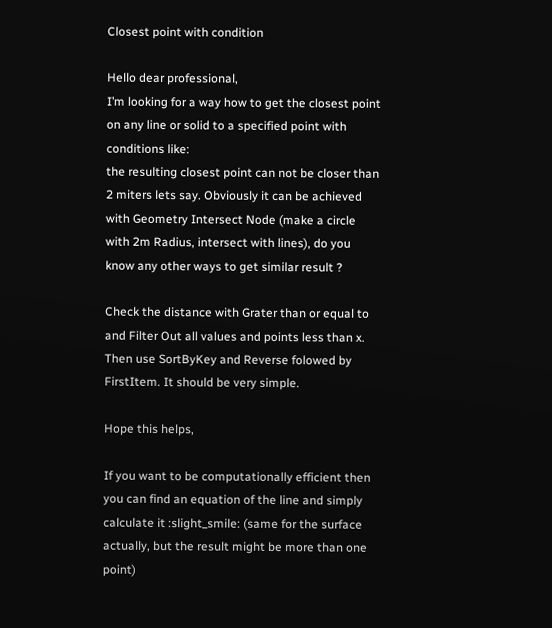Closest point with condition

Hello dear professional,
I’m looking for a way how to get the closest point on any line or solid to a specified point with conditions like:
the resulting closest point can not be closer than 2 miters lets say. Obviously it can be achieved with Geometry Intersect Node (make a circle with 2m Radius, intersect with lines), do you know any other ways to get similar result ?

Check the distance with Grater than or equal to and Filter Out all values and points less than x. Then use SortByKey and Reverse folowed by FirstItem. It should be very simple.

Hope this helps,

If you want to be computationally efficient then you can find an equation of the line and simply calculate it :slight_smile: (same for the surface actually, but the result might be more than one point)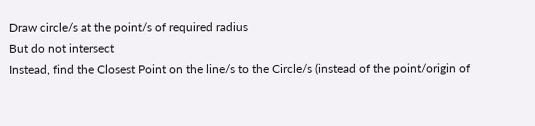Draw circle/s at the point/s of required radius
But do not intersect
Instead, find the Closest Point on the line/s to the Circle/s (instead of the point/origin of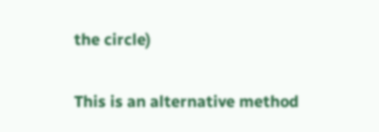the circle)

This is an alternative method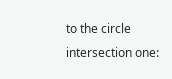to the circle intersection one: